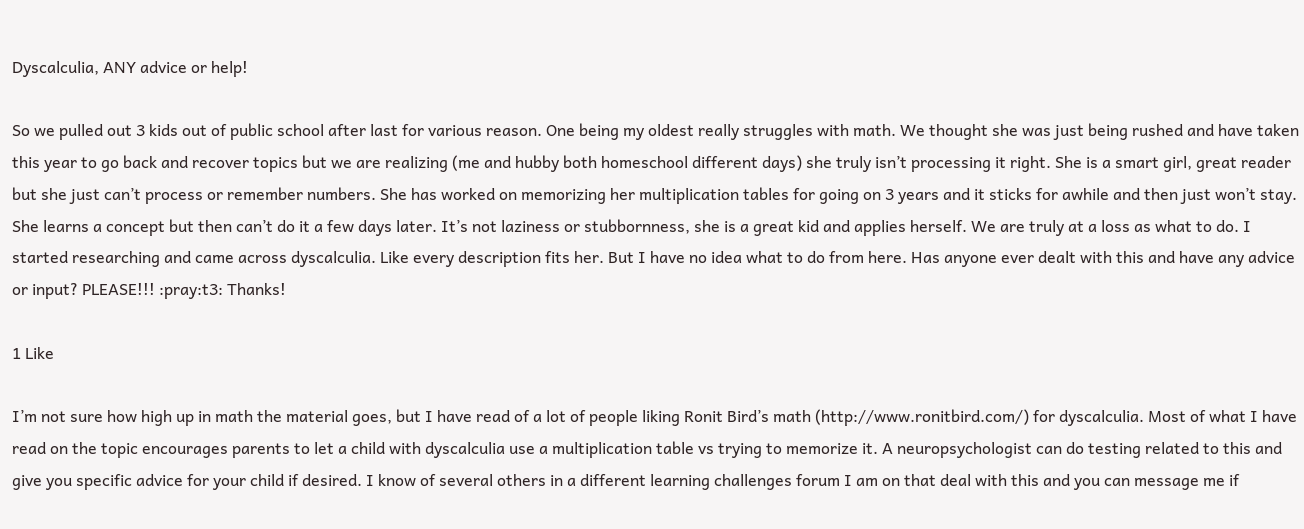Dyscalculia, ANY advice or help!

So we pulled out 3 kids out of public school after last for various reason. One being my oldest really struggles with math. We thought she was just being rushed and have taken this year to go back and recover topics but we are realizing (me and hubby both homeschool different days) she truly isn’t processing it right. She is a smart girl, great reader but she just can’t process or remember numbers. She has worked on memorizing her multiplication tables for going on 3 years and it sticks for awhile and then just won’t stay. She learns a concept but then can’t do it a few days later. It’s not laziness or stubbornness, she is a great kid and applies herself. We are truly at a loss as what to do. I started researching and came across dyscalculia. Like every description fits her. But I have no idea what to do from here. Has anyone ever dealt with this and have any advice or input? PLEASE!!! :pray:t3: Thanks!

1 Like

I’m not sure how high up in math the material goes, but I have read of a lot of people liking Ronit Bird’s math (http://www.ronitbird.com/) for dyscalculia. Most of what I have read on the topic encourages parents to let a child with dyscalculia use a multiplication table vs trying to memorize it. A neuropsychologist can do testing related to this and give you specific advice for your child if desired. I know of several others in a different learning challenges forum I am on that deal with this and you can message me if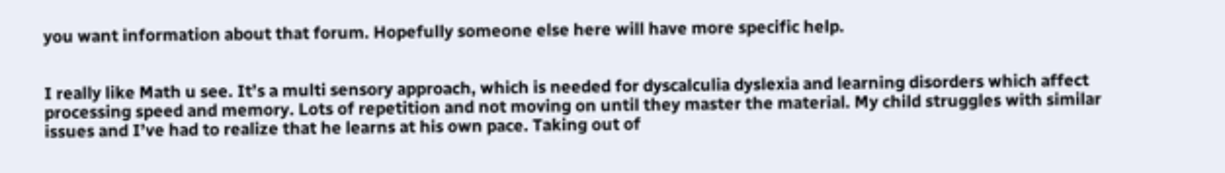you want information about that forum. Hopefully someone else here will have more specific help.


I really like Math u see. It’s a multi sensory approach, which is needed for dyscalculia dyslexia and learning disorders which affect processing speed and memory. Lots of repetition and not moving on until they master the material. My child struggles with similar issues and I’ve had to realize that he learns at his own pace. Taking out of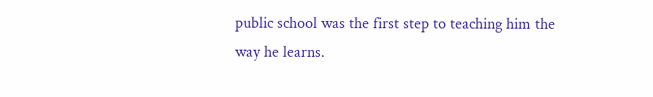public school was the first step to teaching him the way he learns.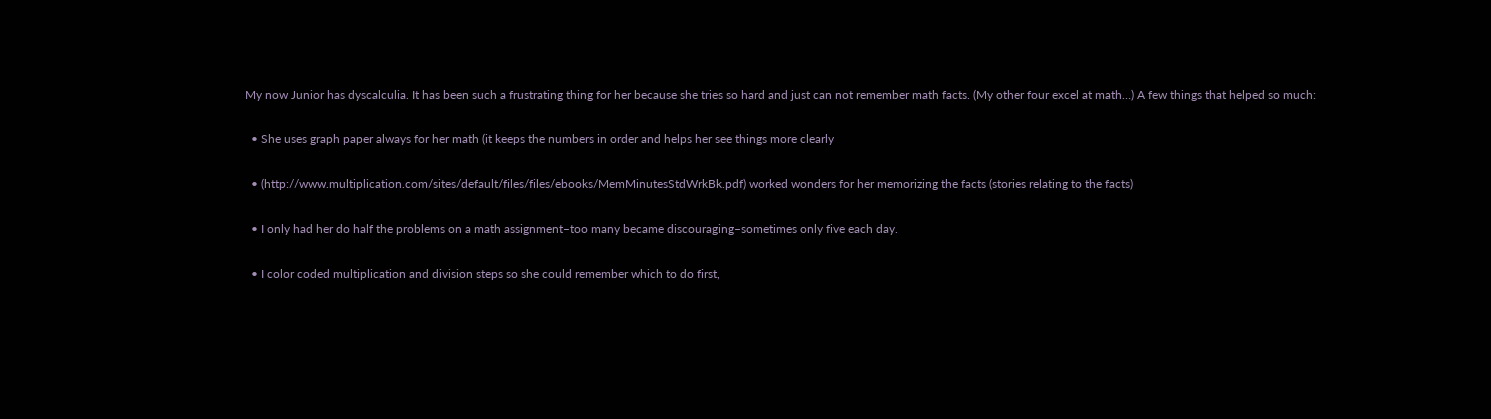My now Junior has dyscalculia. It has been such a frustrating thing for her because she tries so hard and just can not remember math facts. (My other four excel at math…) A few things that helped so much:

  • She uses graph paper always for her math (it keeps the numbers in order and helps her see things more clearly

  • (http://www.multiplication.com/sites/default/files/files/ebooks/MemMinutesStdWrkBk.pdf) worked wonders for her memorizing the facts (stories relating to the facts)

  • I only had her do half the problems on a math assignment–too many became discouraging–sometimes only five each day.

  • I color coded multiplication and division steps so she could remember which to do first,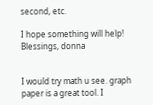second, etc.

I hope something will help! Blessings, donna


I would try math u see. graph paper is a great tool. I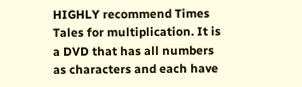HIGHLY recommend Times Tales for multiplication. It is a DVD that has all numbers as characters and each have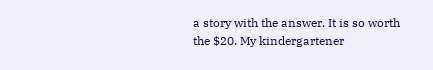a story with the answer. It is so worth the $20. My kindergartener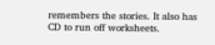remembers the stories. It also has CD to run off worksheets.